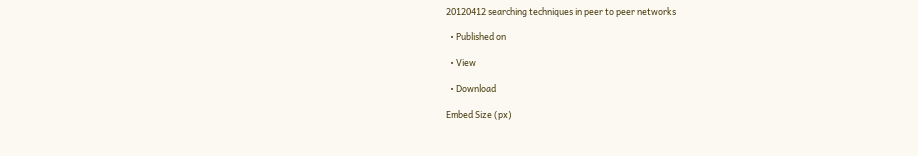20120412 searching techniques in peer to peer networks

  • Published on

  • View

  • Download

Embed Size (px)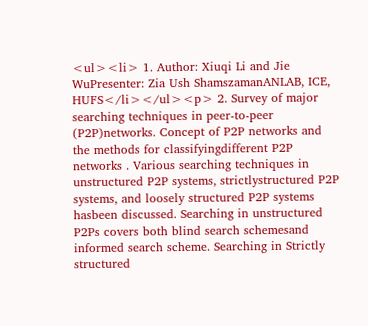<ul><li> 1. Author: Xiuqi Li and Jie WuPresenter: Zia Ush ShamszamanANLAB, ICE, HUFS</li></ul><p> 2. Survey of major searching techniques in peer-to-peer (P2P)networks. Concept of P2P networks and the methods for classifyingdifferent P2P networks . Various searching techniques in unstructured P2P systems, strictlystructured P2P systems, and loosely structured P2P systems hasbeen discussed. Searching in unstructured P2Ps covers both blind search schemesand informed search scheme. Searching in Strictly structured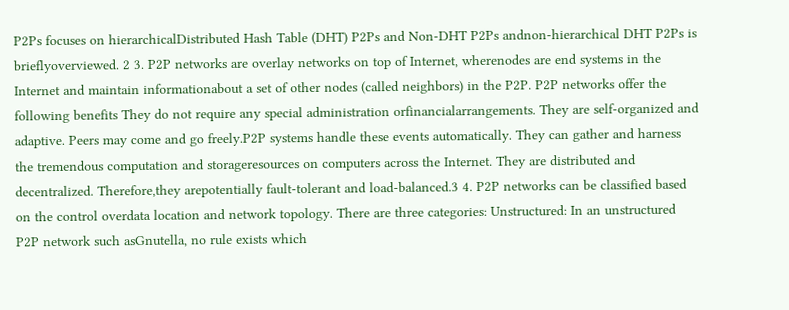P2Ps focuses on hierarchicalDistributed Hash Table (DHT) P2Ps and Non-DHT P2Ps andnon-hierarchical DHT P2Ps is brieflyoverviewed. 2 3. P2P networks are overlay networks on top of Internet, wherenodes are end systems in the Internet and maintain informationabout a set of other nodes (called neighbors) in the P2P. P2P networks offer the following benefits They do not require any special administration orfinancialarrangements. They are self-organized and adaptive. Peers may come and go freely.P2P systems handle these events automatically. They can gather and harness the tremendous computation and storageresources on computers across the Internet. They are distributed and decentralized. Therefore,they arepotentially fault-tolerant and load-balanced.3 4. P2P networks can be classified based on the control overdata location and network topology. There are three categories: Unstructured: In an unstructured P2P network such asGnutella, no rule exists which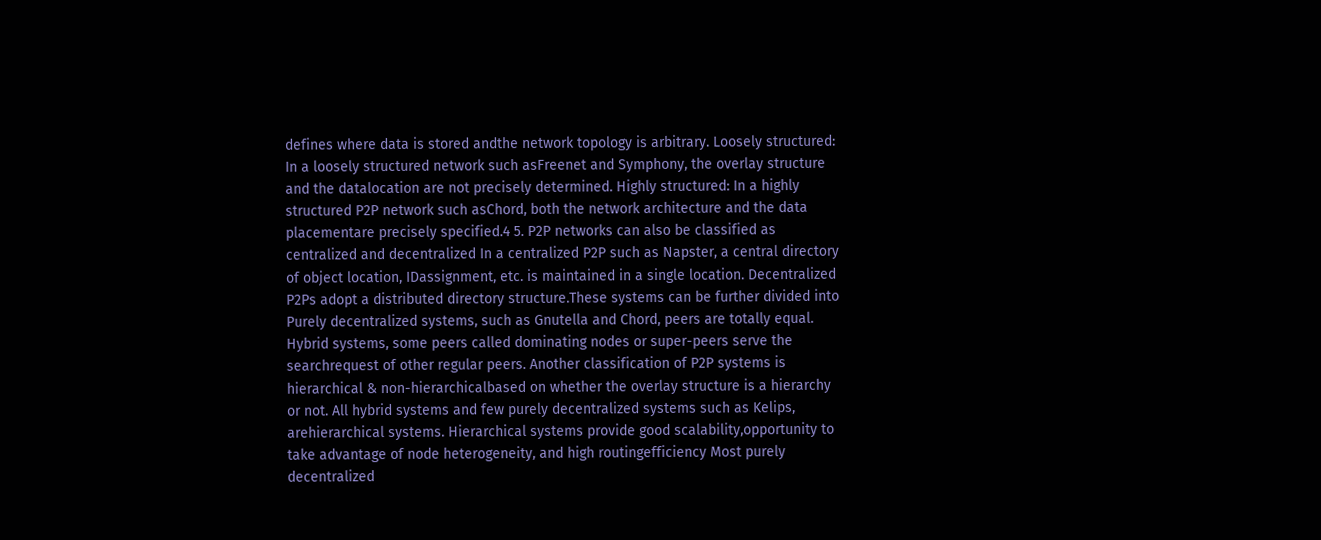defines where data is stored andthe network topology is arbitrary. Loosely structured: In a loosely structured network such asFreenet and Symphony, the overlay structure and the datalocation are not precisely determined. Highly structured: In a highly structured P2P network such asChord, both the network architecture and the data placementare precisely specified.4 5. P2P networks can also be classified as centralized and decentralized In a centralized P2P such as Napster, a central directory of object location, IDassignment, etc. is maintained in a single location. Decentralized P2Ps adopt a distributed directory structure.These systems can be further divided into Purely decentralized systems, such as Gnutella and Chord, peers are totally equal. Hybrid systems, some peers called dominating nodes or super-peers serve the searchrequest of other regular peers. Another classification of P2P systems is hierarchical & non-hierarchicalbased on whether the overlay structure is a hierarchy or not. All hybrid systems and few purely decentralized systems such as Kelips, arehierarchical systems. Hierarchical systems provide good scalability,opportunity to take advantage of node heterogeneity, and high routingefficiency Most purely decentralized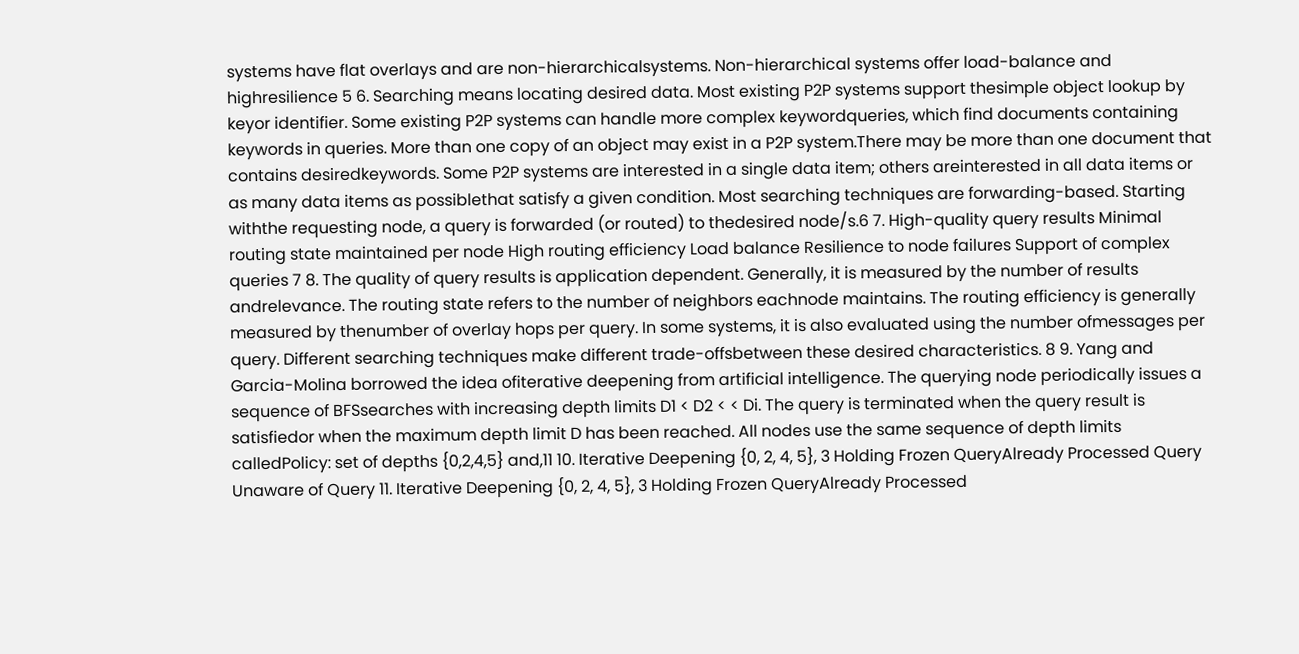systems have flat overlays and are non-hierarchicalsystems. Non-hierarchical systems offer load-balance and highresilience 5 6. Searching means locating desired data. Most existing P2P systems support thesimple object lookup by keyor identifier. Some existing P2P systems can handle more complex keywordqueries, which find documents containing keywords in queries. More than one copy of an object may exist in a P2P system.There may be more than one document that contains desiredkeywords. Some P2P systems are interested in a single data item; others areinterested in all data items or as many data items as possiblethat satisfy a given condition. Most searching techniques are forwarding-based. Starting withthe requesting node, a query is forwarded (or routed) to thedesired node/s.6 7. High-quality query results Minimal routing state maintained per node High routing efficiency Load balance Resilience to node failures Support of complex queries 7 8. The quality of query results is application dependent. Generally, it is measured by the number of results andrelevance. The routing state refers to the number of neighbors eachnode maintains. The routing efficiency is generally measured by thenumber of overlay hops per query. In some systems, it is also evaluated using the number ofmessages per query. Different searching techniques make different trade-offsbetween these desired characteristics. 8 9. Yang and Garcia-Molina borrowed the idea ofiterative deepening from artificial intelligence. The querying node periodically issues a sequence of BFSsearches with increasing depth limits D1 < D2 < < Di. The query is terminated when the query result is satisfiedor when the maximum depth limit D has been reached. All nodes use the same sequence of depth limits calledPolicy: set of depths {0,2,4,5} and,11 10. Iterative Deepening {0, 2, 4, 5}, 3 Holding Frozen QueryAlready Processed Query Unaware of Query 11. Iterative Deepening {0, 2, 4, 5}, 3 Holding Frozen QueryAlready Processed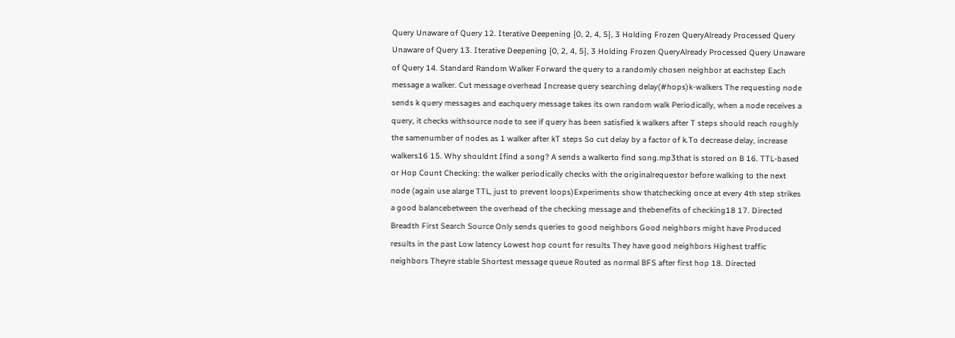Query Unaware of Query 12. Iterative Deepening {0, 2, 4, 5}, 3 Holding Frozen QueryAlready Processed Query Unaware of Query 13. Iterative Deepening {0, 2, 4, 5}, 3 Holding Frozen QueryAlready Processed Query Unaware of Query 14. Standard Random Walker Forward the query to a randomly chosen neighbor at eachstep Each message a walker. Cut message overhead Increase query searching delay(#hops)k-walkers The requesting node sends k query messages and eachquery message takes its own random walk Periodically, when a node receives a query, it checks withsource node to see if query has been satisfied k walkers after T steps should reach roughly the samenumber of nodes as 1 walker after kT steps So cut delay by a factor of k.To decrease delay, increase walkers16 15. Why shouldnt Ifind a song? A sends a walkerto find song.mp3that is stored on B 16. TTL-based or Hop Count Checking: the walker periodically checks with the originalrequestor before walking to the next node (again use alarge TTL, just to prevent loops)Experiments show thatchecking once at every 4th step strikes a good balancebetween the overhead of the checking message and thebenefits of checking18 17. Directed Breadth First Search Source Only sends queries to good neighbors Good neighbors might have Produced results in the past Low latency Lowest hop count for results They have good neighbors Highest traffic neighbors Theyre stable Shortest message queue Routed as normal BFS after first hop 18. Directed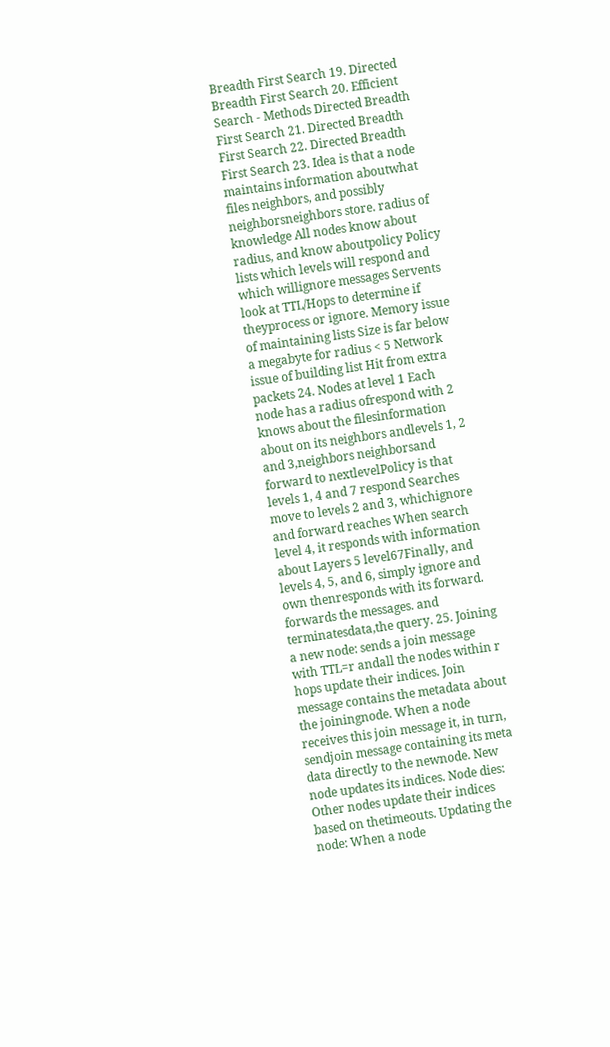Breadth First Search 19. Directed Breadth First Search 20. Efficient Search - Methods Directed Breadth First Search 21. Directed Breadth First Search 22. Directed Breadth First Search 23. Idea is that a node maintains information aboutwhat files neighbors, and possibly neighborsneighbors store. radius of knowledge All nodes know about radius, and know aboutpolicy Policy lists which levels will respond and which willignore messages Servents look at TTL/Hops to determine if theyprocess or ignore. Memory issue of maintaining lists Size is far below a megabyte for radius < 5 Network issue of building list Hit from extra packets 24. Nodes at level 1 Each node has a radius ofrespond with 2 knows about the filesinformation about on its neighbors andlevels 1, 2 and 3,neighbors neighborsand forward to nextlevelPolicy is that levels 1, 4 and 7 respond Searches move to levels 2 and 3, whichignore and forward reaches When search level 4, it responds with information about Layers 5 level67Finally, and levels 4, 5, and 6, simply ignore and own thenresponds with its forward. forwards the messages. and terminatesdata,the query. 25. Joining a new node: sends a join message with TTL=r andall the nodes within r hops update their indices. Join message contains the metadata about the joiningnode. When a node receives this join message it, in turn, sendjoin message containing its meta data directly to the newnode. New node updates its indices. Node dies: Other nodes update their indices based on thetimeouts. Updating the node: When a node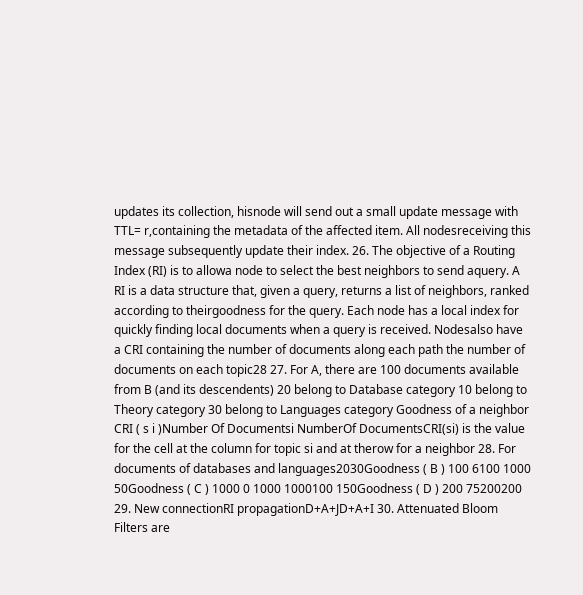updates its collection, hisnode will send out a small update message with TTL= r,containing the metadata of the affected item. All nodesreceiving this message subsequently update their index. 26. The objective of a Routing Index (RI) is to allowa node to select the best neighbors to send aquery. A RI is a data structure that, given a query, returns a list of neighbors, ranked according to theirgoodness for the query. Each node has a local index for quickly finding local documents when a query is received. Nodesalso have a CRI containing the number of documents along each path the number of documents on each topic28 27. For A, there are 100 documents available from B (and its descendents) 20 belong to Database category 10 belong to Theory category 30 belong to Languages category Goodness of a neighbor CRI ( s i )Number Of Documentsi NumberOf DocumentsCRI(si) is the value for the cell at the column for topic si and at therow for a neighbor 28. For documents of databases and languages2030Goodness ( B ) 100 6100 1000 50Goodness ( C ) 1000 0 1000 1000100 150Goodness ( D ) 200 75200200 29. New connectionRI propagationD+A+JD+A+I 30. Attenuated Bloom Filters are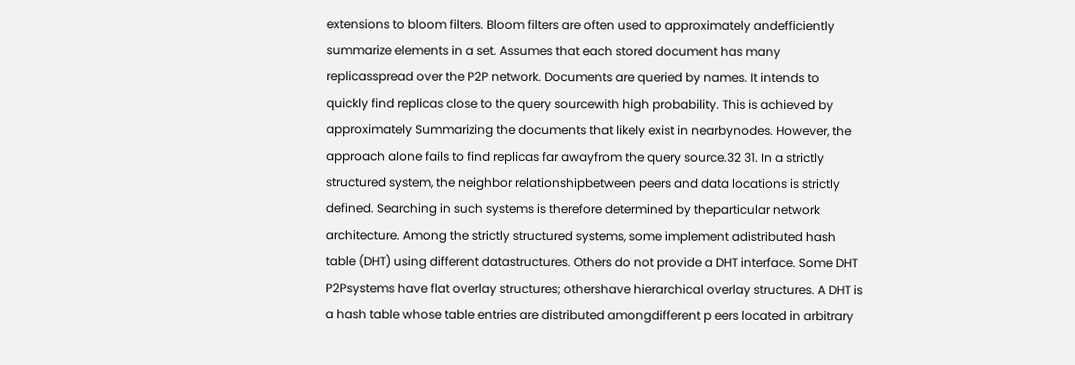extensions to bloom filters. Bloom filters are often used to approximately andefficiently summarize elements in a set. Assumes that each stored document has many replicasspread over the P2P network. Documents are queried by names. It intends to quickly find replicas close to the query sourcewith high probability. This is achieved by approximately Summarizing the documents that likely exist in nearbynodes. However, the approach alone fails to find replicas far awayfrom the query source.32 31. In a strictly structured system, the neighbor relationshipbetween peers and data locations is strictly defined. Searching in such systems is therefore determined by theparticular network architecture. Among the strictly structured systems, some implement adistributed hash table (DHT) using different datastructures. Others do not provide a DHT interface. Some DHT P2Psystems have flat overlay structures; othershave hierarchical overlay structures. A DHT is a hash table whose table entries are distributed amongdifferent p eers located in arbitrary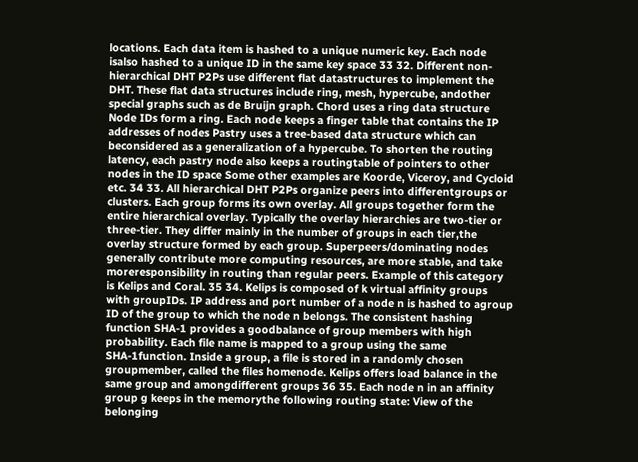locations. Each data item is hashed to a unique numeric key. Each node isalso hashed to a unique ID in the same key space 33 32. Different non-hierarchical DHT P2Ps use different flat datastructures to implement the DHT. These flat data structures include ring, mesh, hypercube, andother special graphs such as de Bruijn graph. Chord uses a ring data structure Node IDs form a ring. Each node keeps a finger table that contains the IP addresses of nodes Pastry uses a tree-based data structure which can beconsidered as a generalization of a hypercube. To shorten the routing latency, each pastry node also keeps a routingtable of pointers to other nodes in the ID space Some other examples are Koorde, Viceroy, and Cycloid etc. 34 33. All hierarchical DHT P2Ps organize peers into differentgroups or clusters. Each group forms its own overlay. All groups together form the entire hierarchical overlay. Typically the overlay hierarchies are two-tier or three-tier. They differ mainly in the number of groups in each tier,the overlay structure formed by each group. Superpeers/dominating nodes generally contribute more computing resources, are more stable, and take moreresponsibility in routing than regular peers. Example of this category is Kelips and Coral. 35 34. Kelips is composed of k virtual affinity groups with groupIDs. IP address and port number of a node n is hashed to agroup ID of the group to which the node n belongs. The consistent hashing function SHA-1 provides a goodbalance of group members with high probability. Each file name is mapped to a group using the same SHA-1function. Inside a group, a file is stored in a randomly chosen groupmember, called the files homenode. Kelips offers load balance in the same group and amongdifferent groups 36 35. Each node n in an affinity group g keeps in the memorythe following routing state: View of the belonging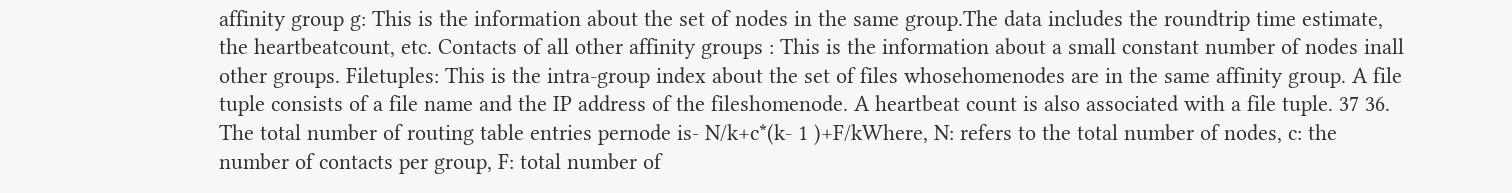affinity group g: This is the information about the set of nodes in the same group.The data includes the roundtrip time estimate, the heartbeatcount, etc. Contacts of all other affinity groups : This is the information about a small constant number of nodes inall other groups. Filetuples: This is the intra-group index about the set of files whosehomenodes are in the same affinity group. A file tuple consists of a file name and the IP address of the fileshomenode. A heartbeat count is also associated with a file tuple. 37 36. The total number of routing table entries pernode is- N/k+c*(k- 1 )+F/kWhere, N: refers to the total number of nodes, c: the number of contacts per group, F: total number of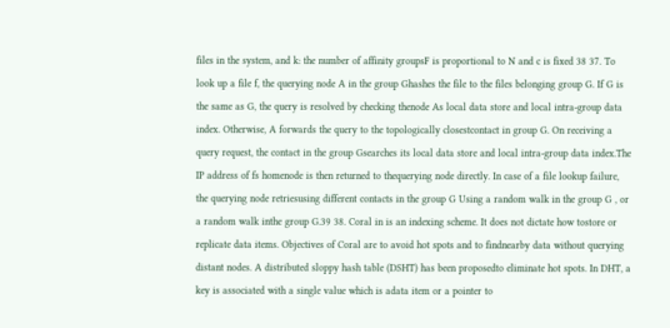files in the system, and k: the number of affinity groupsF is proportional to N and c is fixed 38 37. To look up a file f, the querying node A in the group Ghashes the file to the files belonging group G. If G is the same as G, the query is resolved by checking thenode As local data store and local intra-group data index. Otherwise, A forwards the query to the topologically closestcontact in group G. On receiving a query request, the contact in the group Gsearches its local data store and local intra-group data index.The IP address of fs homenode is then returned to thequerying node directly. In case of a file lookup failure, the querying node retriesusing different contacts in the group G Using a random walk in the group G , or a random walk inthe group G.39 38. Coral in is an indexing scheme. It does not dictate how tostore or replicate data items. Objectives of Coral are to avoid hot spots and to findnearby data without querying distant nodes. A distributed sloppy hash table (DSHT) has been proposedto eliminate hot spots. In DHT, a key is associated with a single value which is adata item or a pointer to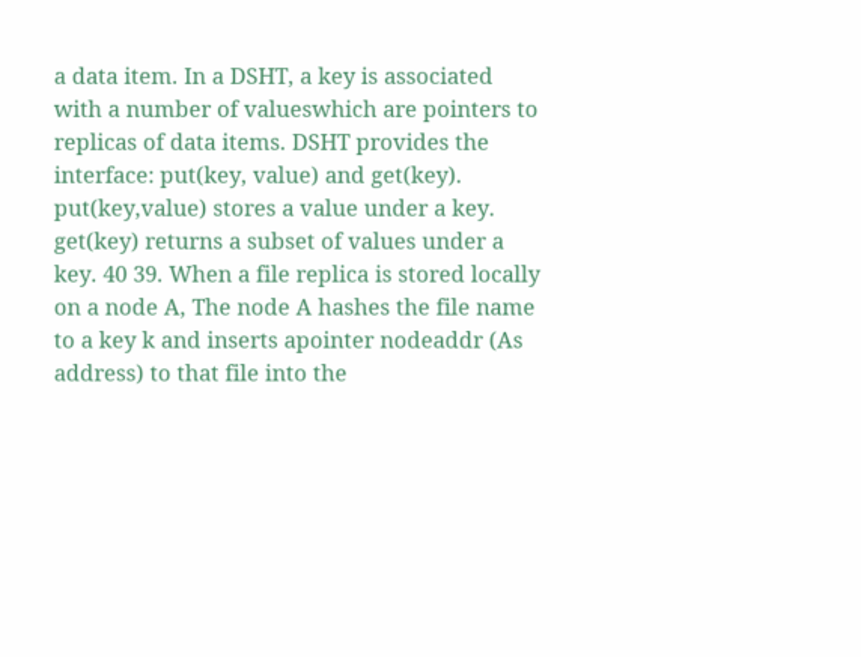a data item. In a DSHT, a key is associated with a number of valueswhich are pointers to replicas of data items. DSHT provides the interface: put(key, value) and get(key). put(key,value) stores a value under a key. get(key) returns a subset of values under a key. 40 39. When a file replica is stored locally on a node A, The node A hashes the file name to a key k and inserts apointer nodeaddr (As address) to that file into the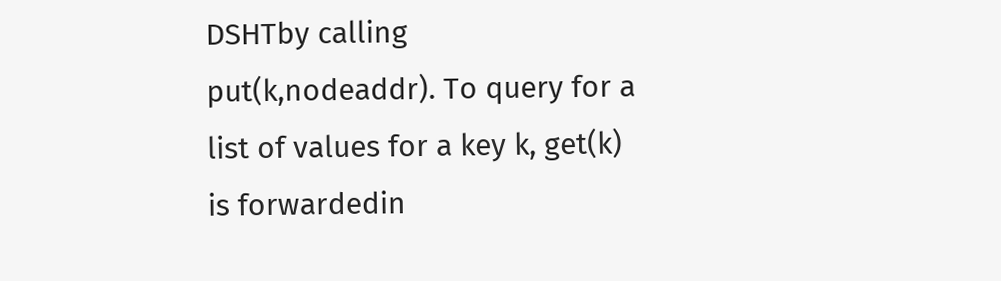DSHTby calling put(k,nodeaddr). To query for a list of values for a key k, get(k) is forwardedin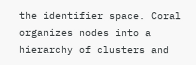the identifier space. Coral organizes nodes into a hierarchy of clusters and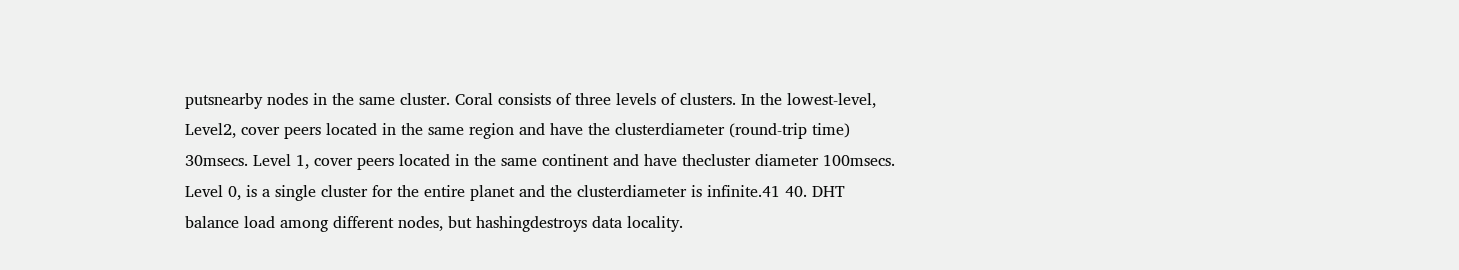putsnearby nodes in the same cluster. Coral consists of three levels of clusters. In the lowest-level, Level2, cover peers located in the same region and have the clusterdiameter (round-trip time) 30msecs. Level 1, cover peers located in the same continent and have thecluster diameter 100msecs. Level 0, is a single cluster for the entire planet and the clusterdiameter is infinite.41 40. DHT balance load among different nodes, but hashingdestroys data locality.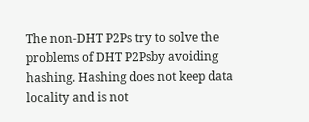The non-DHT P2Ps try to solve the problems of DHT P2Psby avoiding hashing. Hashing does not keep data locality and is not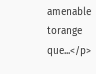amenable torange que...</p>